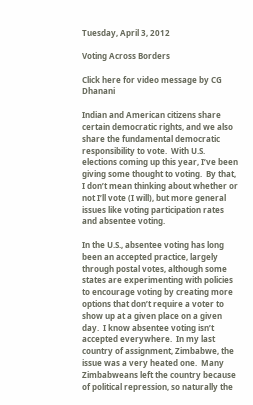Tuesday, April 3, 2012

Voting Across Borders

Click here for video message by CG Dhanani

Indian and American citizens share certain democratic rights, and we also share the fundamental democratic responsibility to vote.  With U.S. elections coming up this year, I’ve been giving some thought to voting.  By that, I don’t mean thinking about whether or not I’ll vote (I will), but more general issues like voting participation rates and absentee voting.

In the U.S., absentee voting has long been an accepted practice, largely through postal votes, although some states are experimenting with policies to encourage voting by creating more options that don’t require a voter to show up at a given place on a given day.  I know absentee voting isn’t accepted everywhere.  In my last country of assignment, Zimbabwe, the issue was a very heated one.  Many Zimbabweans left the country because of political repression, so naturally the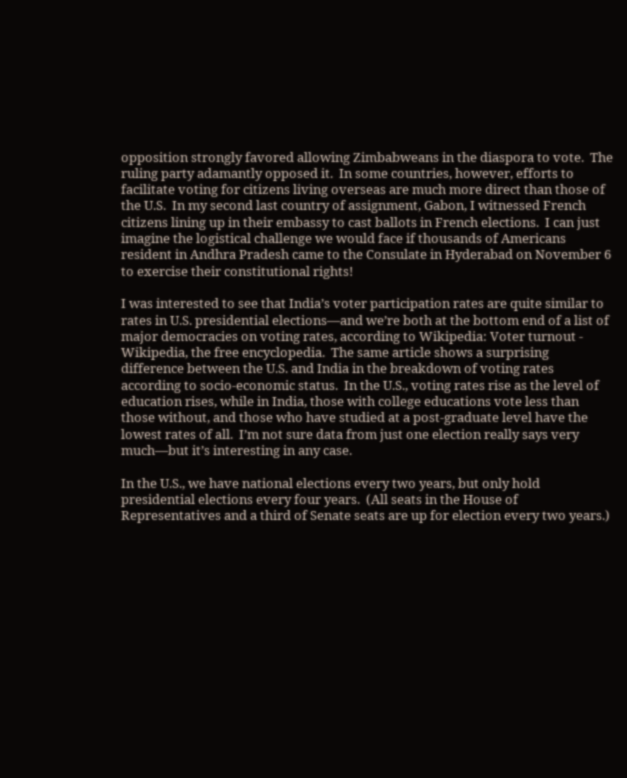opposition strongly favored allowing Zimbabweans in the diaspora to vote.  The ruling party adamantly opposed it.  In some countries, however, efforts to facilitate voting for citizens living overseas are much more direct than those of the U.S.  In my second last country of assignment, Gabon, I witnessed French citizens lining up in their embassy to cast ballots in French elections.  I can just imagine the logistical challenge we would face if thousands of Americans resident in Andhra Pradesh came to the Consulate in Hyderabad on November 6 to exercise their constitutional rights!

I was interested to see that India’s voter participation rates are quite similar to rates in U.S. presidential elections—and we’re both at the bottom end of a list of major democracies on voting rates, according to Wikipedia: Voter turnout - Wikipedia, the free encyclopedia.  The same article shows a surprising difference between the U.S. and India in the breakdown of voting rates according to socio-economic status.  In the U.S., voting rates rise as the level of education rises, while in India, those with college educations vote less than those without, and those who have studied at a post-graduate level have the lowest rates of all.  I’m not sure data from just one election really says very much—but it’s interesting in any case.

In the U.S., we have national elections every two years, but only hold presidential elections every four years.  (All seats in the House of Representatives and a third of Senate seats are up for election every two years.)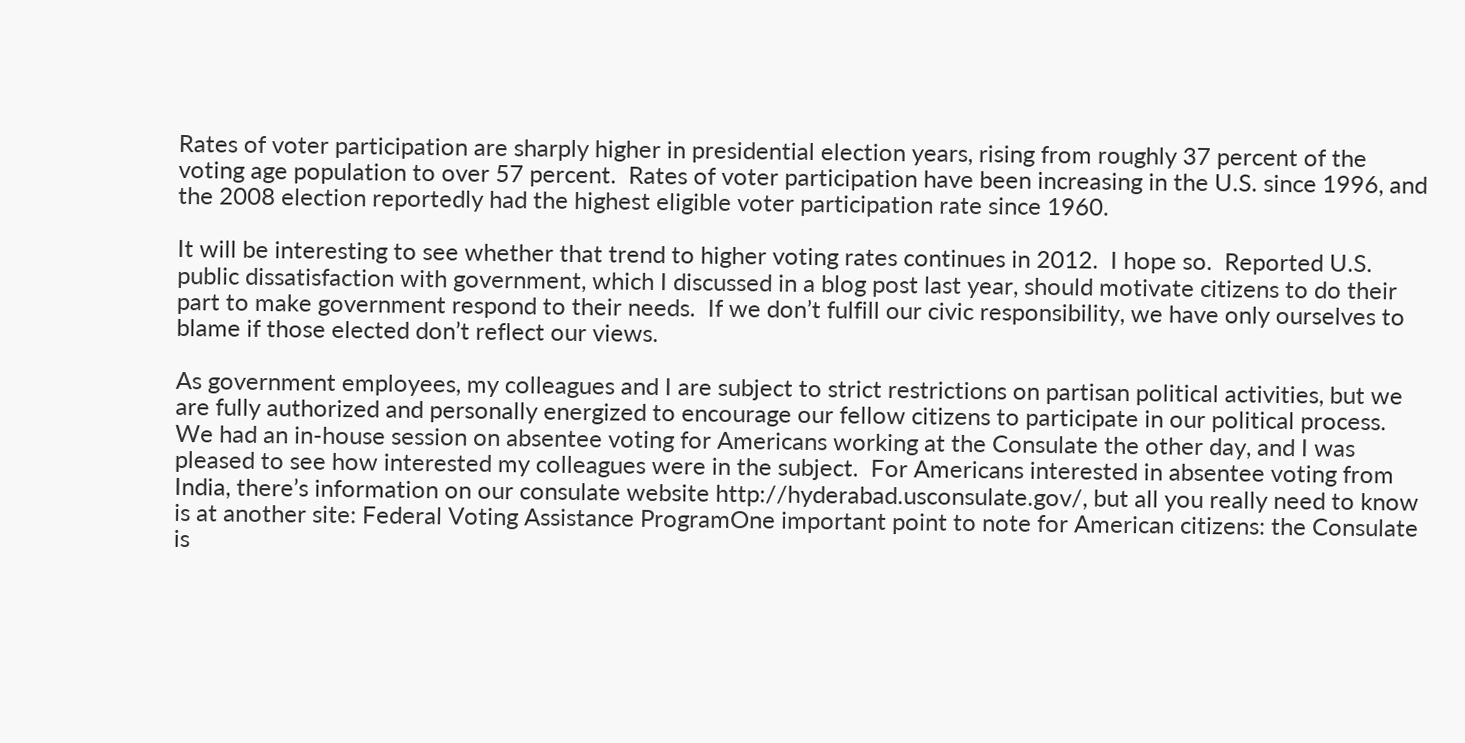Rates of voter participation are sharply higher in presidential election years, rising from roughly 37 percent of the voting age population to over 57 percent.  Rates of voter participation have been increasing in the U.S. since 1996, and the 2008 election reportedly had the highest eligible voter participation rate since 1960.

It will be interesting to see whether that trend to higher voting rates continues in 2012.  I hope so.  Reported U.S. public dissatisfaction with government, which I discussed in a blog post last year, should motivate citizens to do their part to make government respond to their needs.  If we don’t fulfill our civic responsibility, we have only ourselves to blame if those elected don’t reflect our views.

As government employees, my colleagues and I are subject to strict restrictions on partisan political activities, but we are fully authorized and personally energized to encourage our fellow citizens to participate in our political process.  We had an in-house session on absentee voting for Americans working at the Consulate the other day, and I was pleased to see how interested my colleagues were in the subject.  For Americans interested in absentee voting from India, there’s information on our consulate website http://hyderabad.usconsulate.gov/, but all you really need to know is at another site: Federal Voting Assistance ProgramOne important point to note for American citizens: the Consulate is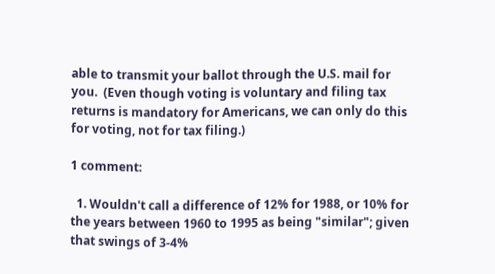able to transmit your ballot through the U.S. mail for you.  (Even though voting is voluntary and filing tax returns is mandatory for Americans, we can only do this for voting, not for tax filing.)

1 comment:

  1. Wouldn't call a difference of 12% for 1988, or 10% for the years between 1960 to 1995 as being "similar"; given that swings of 3-4%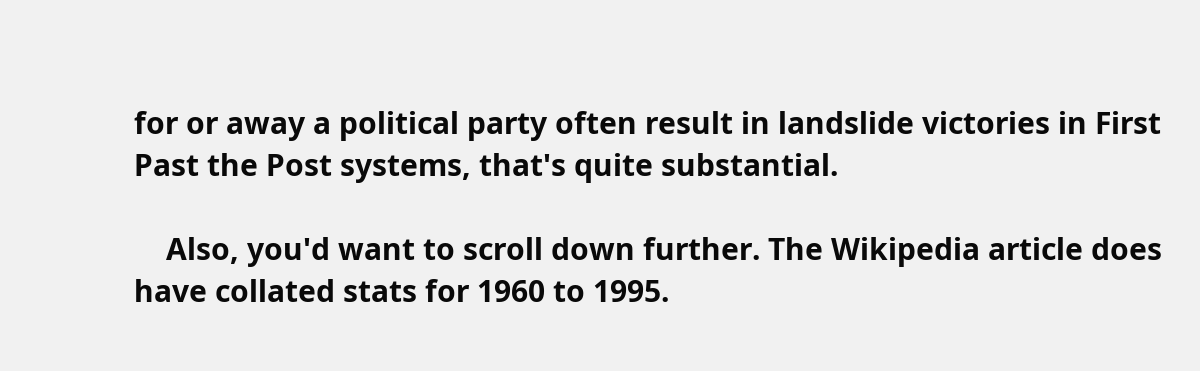for or away a political party often result in landslide victories in First Past the Post systems, that's quite substantial.

    Also, you'd want to scroll down further. The Wikipedia article does have collated stats for 1960 to 1995.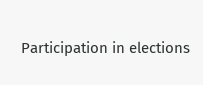Participation in elections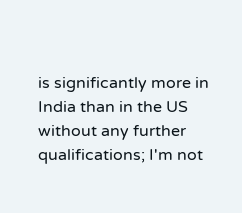is significantly more in India than in the US without any further qualifications; I'm not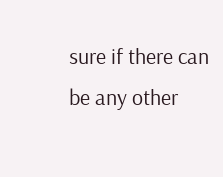sure if there can be any other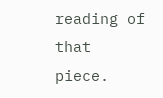reading of that piece.